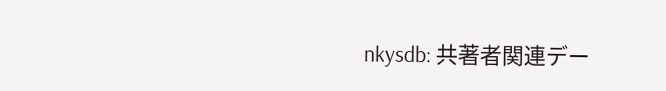nkysdb: 共著者関連デー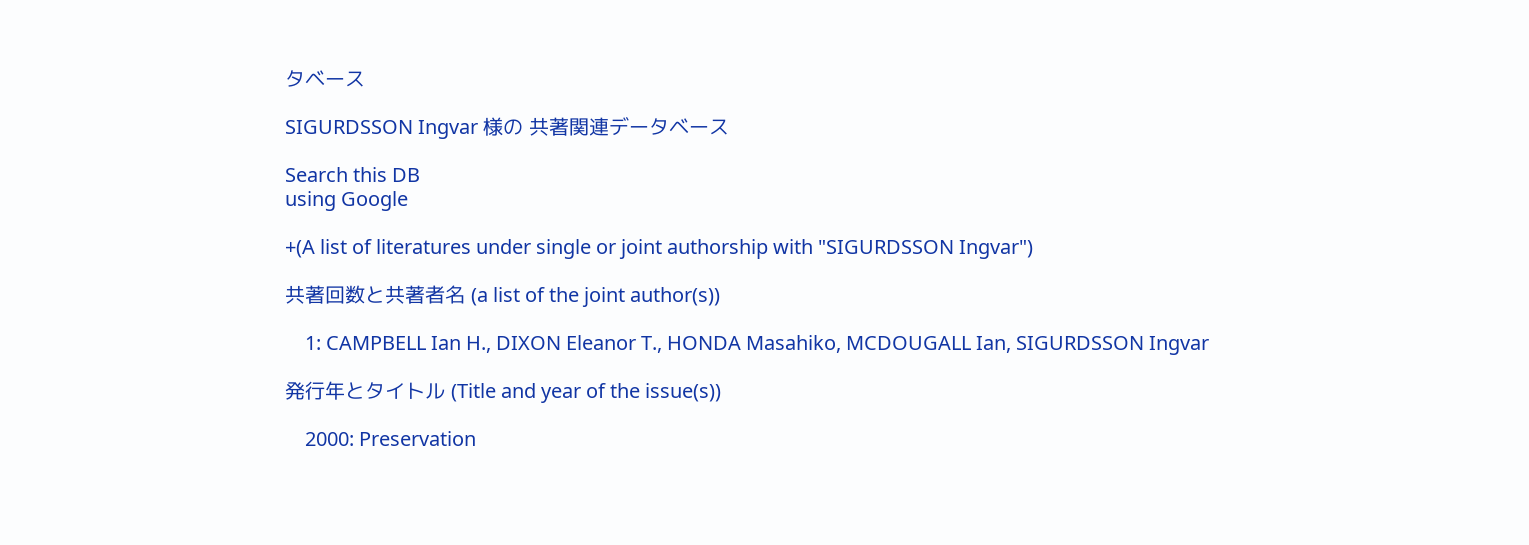タベース

SIGURDSSON Ingvar 様の 共著関連データベース

Search this DB
using Google

+(A list of literatures under single or joint authorship with "SIGURDSSON Ingvar")

共著回数と共著者名 (a list of the joint author(s))

    1: CAMPBELL Ian H., DIXON Eleanor T., HONDA Masahiko, MCDOUGALL Ian, SIGURDSSON Ingvar

発行年とタイトル (Title and year of the issue(s))

    2000: Preservation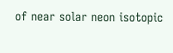of near solar neon isotopic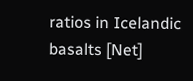ratios in Icelandic basalts [Net]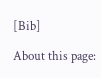[Bib]

About this page: